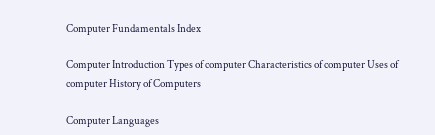Computer Fundamentals Index

Computer Introduction Types of computer Characteristics of computer Uses of computer History of Computers

Computer Languages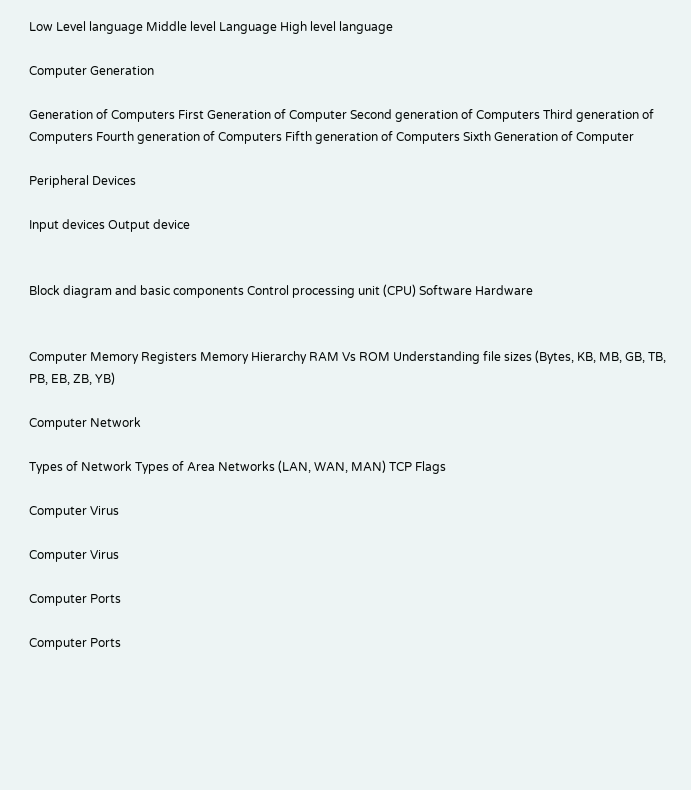Low Level language Middle level Language High level language

Computer Generation

Generation of Computers First Generation of Computer Second generation of Computers Third generation of Computers Fourth generation of Computers Fifth generation of Computers Sixth Generation of Computer

Peripheral Devices

Input devices Output device


Block diagram and basic components Control processing unit (CPU) Software Hardware


Computer Memory Registers Memory Hierarchy RAM Vs ROM Understanding file sizes (Bytes, KB, MB, GB, TB, PB, EB, ZB, YB)

Computer Network

Types of Network Types of Area Networks (LAN, WAN, MAN) TCP Flags

Computer Virus

Computer Virus

Computer Ports

Computer Ports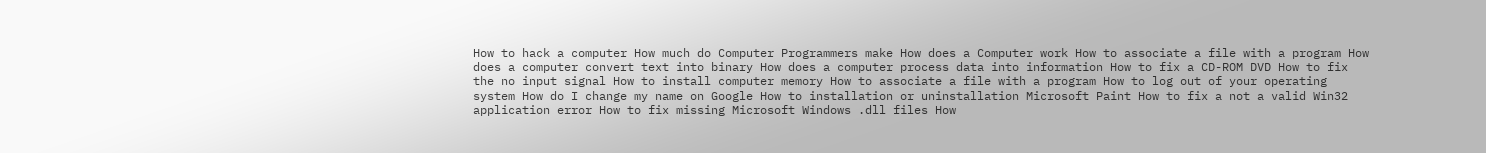How to hack a computer How much do Computer Programmers make How does a Computer work How to associate a file with a program How does a computer convert text into binary How does a computer process data into information How to fix a CD-ROM DVD How to fix the no input signal How to install computer memory How to associate a file with a program How to log out of your operating system How do I change my name on Google How to installation or uninstallation Microsoft Paint How to fix a not a valid Win32 application error How to fix missing Microsoft Windows .dll files How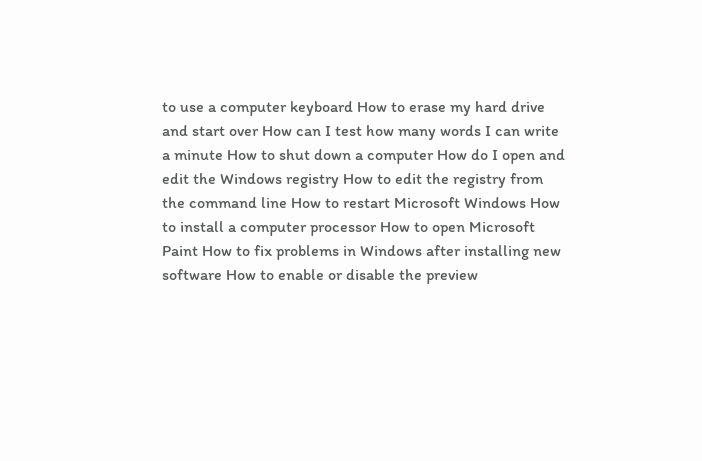to use a computer keyboard How to erase my hard drive and start over How can I test how many words I can write a minute How to shut down a computer How do I open and edit the Windows registry How to edit the registry from the command line How to restart Microsoft Windows How to install a computer processor How to open Microsoft Paint How to fix problems in Windows after installing new software How to enable or disable the preview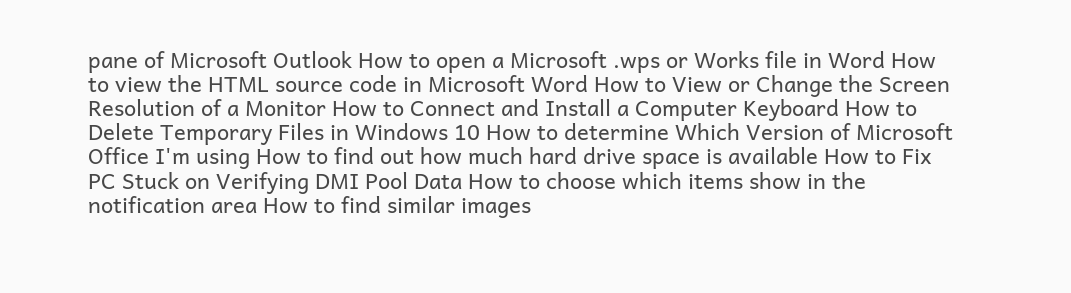pane of Microsoft Outlook How to open a Microsoft .wps or Works file in Word How to view the HTML source code in Microsoft Word How to View or Change the Screen Resolution of a Monitor How to Connect and Install a Computer Keyboard How to Delete Temporary Files in Windows 10 How to determine Which Version of Microsoft Office I'm using How to find out how much hard drive space is available How to Fix PC Stuck on Verifying DMI Pool Data How to choose which items show in the notification area How to find similar images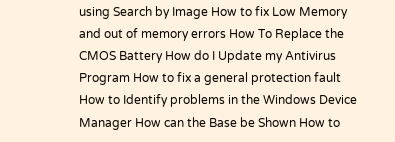using Search by Image How to fix Low Memory and out of memory errors How To Replace the CMOS Battery How do I Update my Antivirus Program How to fix a general protection fault How to Identify problems in the Windows Device Manager How can the Base be Shown How to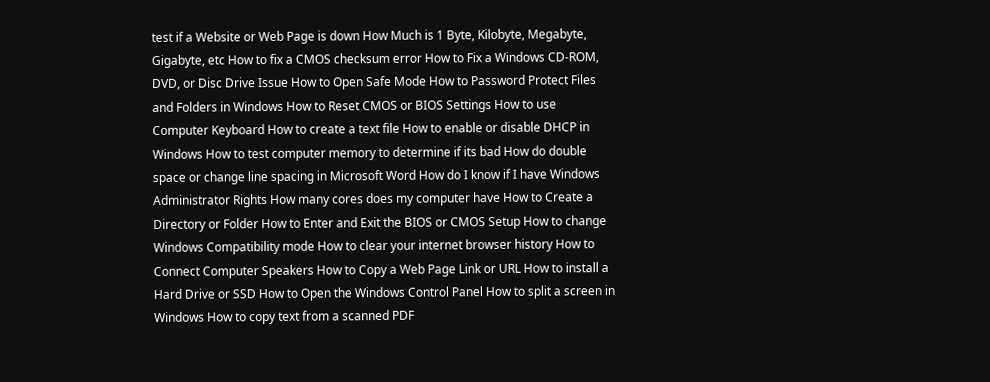test if a Website or Web Page is down How Much is 1 Byte, Kilobyte, Megabyte, Gigabyte, etc How to fix a CMOS checksum error How to Fix a Windows CD-ROM, DVD, or Disc Drive Issue How to Open Safe Mode How to Password Protect Files and Folders in Windows How to Reset CMOS or BIOS Settings How to use Computer Keyboard How to create a text file How to enable or disable DHCP in Windows How to test computer memory to determine if its bad How do double space or change line spacing in Microsoft Word How do I know if I have Windows Administrator Rights How many cores does my computer have How to Create a Directory or Folder How to Enter and Exit the BIOS or CMOS Setup How to change Windows Compatibility mode How to clear your internet browser history How to Connect Computer Speakers How to Copy a Web Page Link or URL How to install a Hard Drive or SSD How to Open the Windows Control Panel How to split a screen in Windows How to copy text from a scanned PDF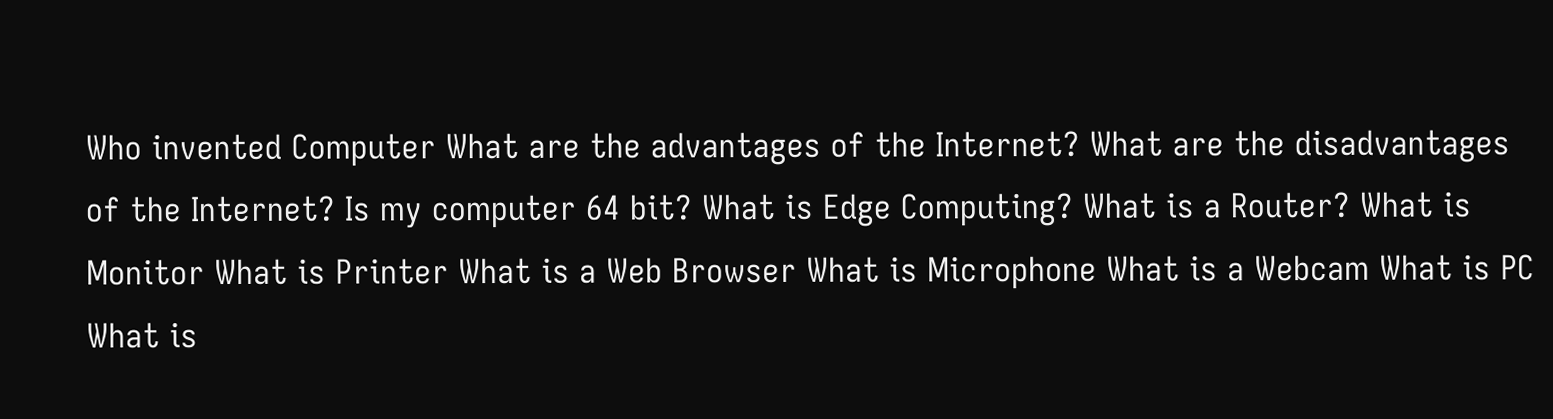Who invented Computer What are the advantages of the Internet? What are the disadvantages of the Internet? Is my computer 64 bit? What is Edge Computing? What is a Router? What is Monitor What is Printer What is a Web Browser What is Microphone What is a Webcam What is PC What is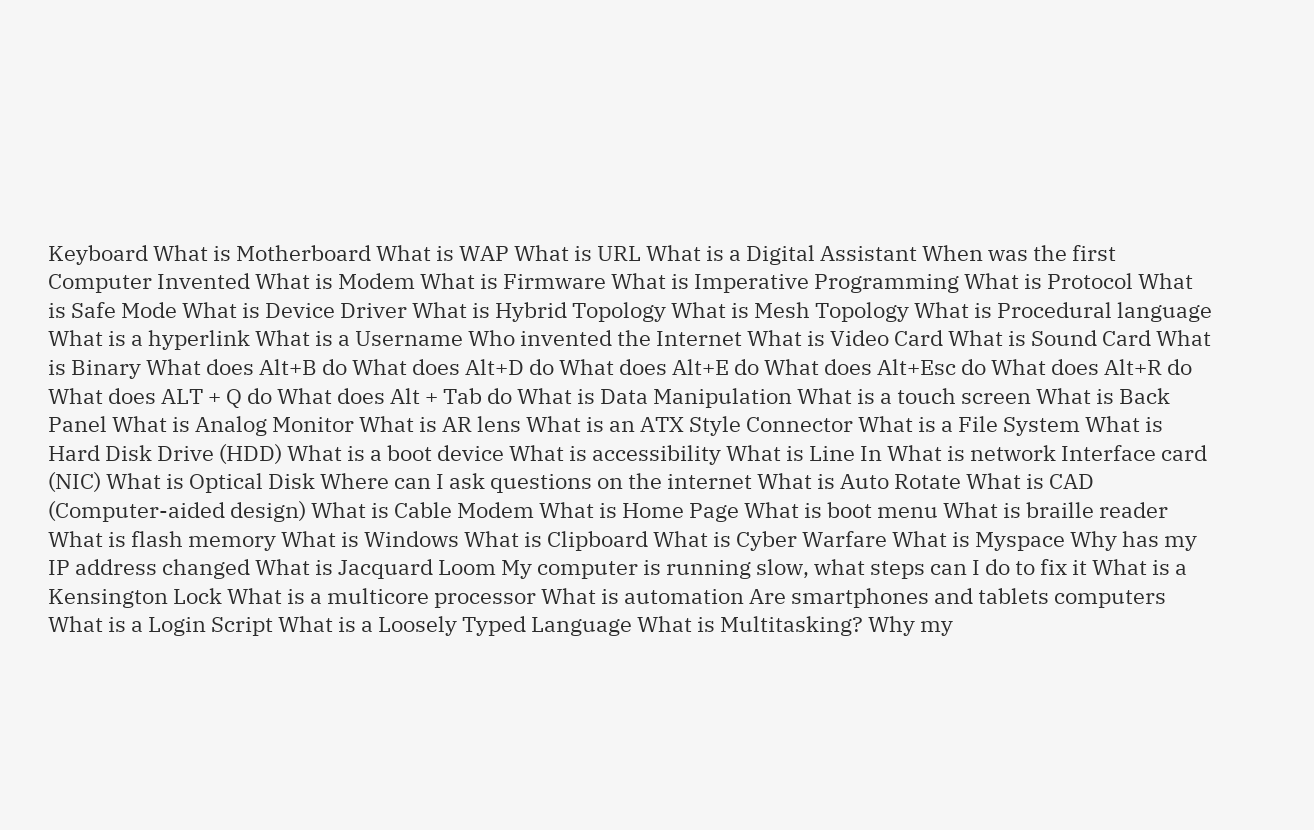Keyboard What is Motherboard What is WAP What is URL What is a Digital Assistant When was the first Computer Invented What is Modem What is Firmware What is Imperative Programming What is Protocol What is Safe Mode What is Device Driver What is Hybrid Topology What is Mesh Topology What is Procedural language What is a hyperlink What is a Username Who invented the Internet What is Video Card What is Sound Card What is Binary What does Alt+B do What does Alt+D do What does Alt+E do What does Alt+Esc do What does Alt+R do What does ALT + Q do What does Alt + Tab do What is Data Manipulation What is a touch screen What is Back Panel What is Analog Monitor What is AR lens What is an ATX Style Connector What is a File System What is Hard Disk Drive (HDD) What is a boot device What is accessibility What is Line In What is network Interface card (NIC) What is Optical Disk Where can I ask questions on the internet What is Auto Rotate What is CAD (Computer-aided design) What is Cable Modem What is Home Page What is boot menu What is braille reader What is flash memory What is Windows What is Clipboard What is Cyber Warfare What is Myspace Why has my IP address changed What is Jacquard Loom My computer is running slow, what steps can I do to fix it What is a Kensington Lock What is a multicore processor What is automation Are smartphones and tablets computers What is a Login Script What is a Loosely Typed Language What is Multitasking? Why my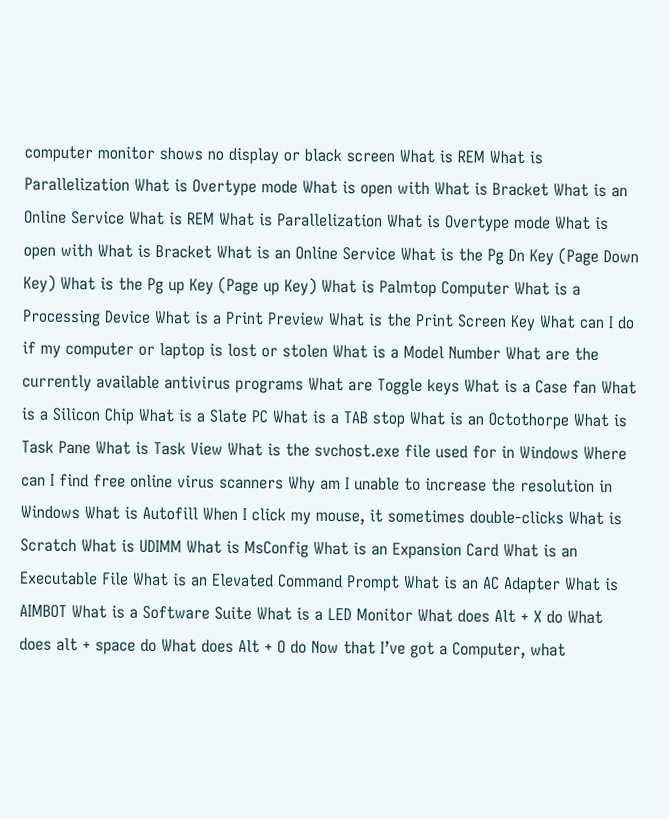computer monitor shows no display or black screen What is REM What is Parallelization What is Overtype mode What is open with What is Bracket What is an Online Service What is REM What is Parallelization What is Overtype mode What is open with What is Bracket What is an Online Service What is the Pg Dn Key (Page Down Key) What is the Pg up Key (Page up Key) What is Palmtop Computer What is a Processing Device What is a Print Preview What is the Print Screen Key What can I do if my computer or laptop is lost or stolen What is a Model Number What are the currently available antivirus programs What are Toggle keys What is a Case fan What is a Silicon Chip What is a Slate PC What is a TAB stop What is an Octothorpe What is Task Pane What is Task View What is the svchost.exe file used for in Windows Where can I find free online virus scanners Why am I unable to increase the resolution in Windows What is Autofill When I click my mouse, it sometimes double-clicks What is Scratch What is UDIMM What is MsConfig What is an Expansion Card What is an Executable File What is an Elevated Command Prompt What is an AC Adapter What is AIMBOT What is a Software Suite What is a LED Monitor What does Alt + X do What does alt + space do What does Alt + O do Now that I’ve got a Computer, what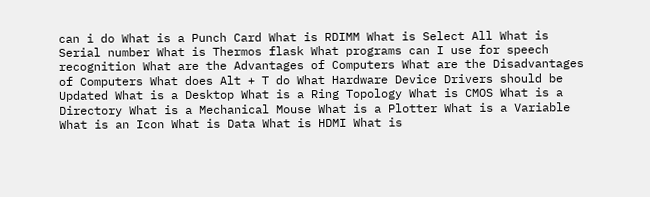can i do What is a Punch Card What is RDIMM What is Select All What is Serial number What is Thermos flask What programs can I use for speech recognition What are the Advantages of Computers What are the Disadvantages of Computers What does Alt + T do What Hardware Device Drivers should be Updated What is a Desktop What is a Ring Topology What is CMOS What is a Directory What is a Mechanical Mouse What is a Plotter What is a Variable What is an Icon What is Data What is HDMI What is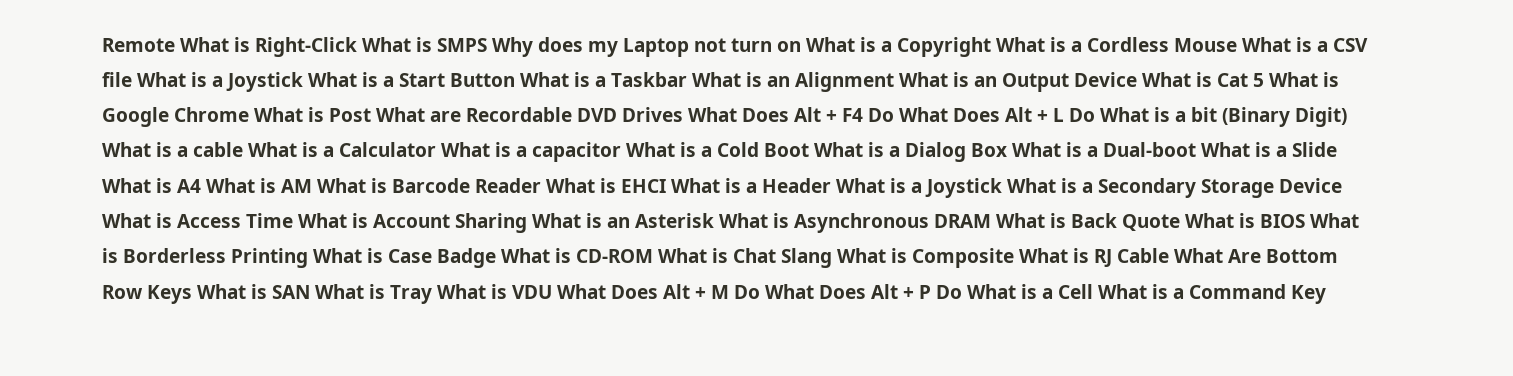Remote What is Right-Click What is SMPS Why does my Laptop not turn on What is a Copyright What is a Cordless Mouse What is a CSV file What is a Joystick What is a Start Button What is a Taskbar What is an Alignment What is an Output Device What is Cat 5 What is Google Chrome What is Post What are Recordable DVD Drives What Does Alt + F4 Do What Does Alt + L Do What is a bit (Binary Digit) What is a cable What is a Calculator What is a capacitor What is a Cold Boot What is a Dialog Box What is a Dual-boot What is a Slide What is A4 What is AM What is Barcode Reader What is EHCI What is a Header What is a Joystick What is a Secondary Storage Device What is Access Time What is Account Sharing What is an Asterisk What is Asynchronous DRAM What is Back Quote What is BIOS What is Borderless Printing What is Case Badge What is CD-ROM What is Chat Slang What is Composite What is RJ Cable What Are Bottom Row Keys What is SAN What is Tray What is VDU What Does Alt + M Do What Does Alt + P Do What is a Cell What is a Command Key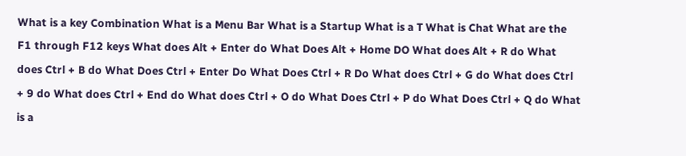What is a key Combination What is a Menu Bar What is a Startup What is a T What is Chat What are the F1 through F12 keys What does Alt + Enter do What Does Alt + Home DO What does Alt + R do What does Ctrl + B do What Does Ctrl + Enter Do What Does Ctrl + R Do What does Ctrl + G do What does Ctrl + 9 do What does Ctrl + End do What does Ctrl + O do What Does Ctrl + P do What Does Ctrl + Q do What is a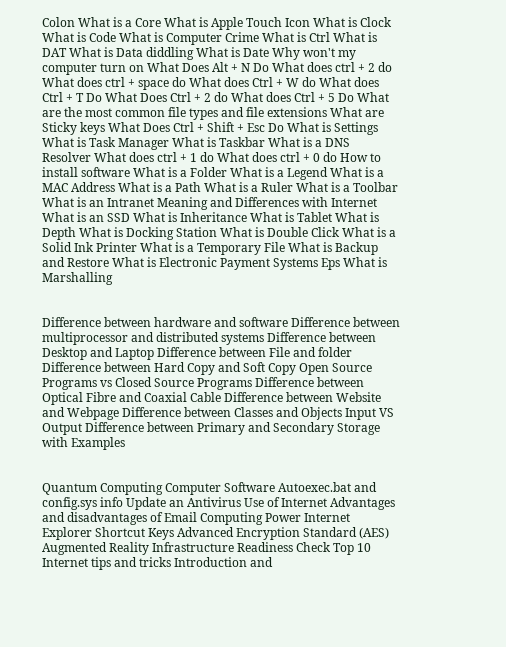Colon What is a Core What is Apple Touch Icon What is Clock What is Code What is Computer Crime What is Ctrl What is DAT What is Data diddling What is Date Why won't my computer turn on What Does Alt + N Do What does ctrl + 2 do What does ctrl + space do What does Ctrl + W do What does Ctrl + T Do What Does Ctrl + 2 do What does Ctrl + 5 Do What are the most common file types and file extensions What are Sticky keys What Does Ctrl + Shift + Esc Do What is Settings What is Task Manager What is Taskbar What is a DNS Resolver What does ctrl + 1 do What does ctrl + 0 do How to install software What is a Folder What is a Legend What is a MAC Address What is a Path What is a Ruler What is a Toolbar What is an Intranet Meaning and Differences with Internet What is an SSD What is Inheritance What is Tablet What is Depth What is Docking Station What is Double Click What is a Solid Ink Printer What is a Temporary File What is Backup and Restore What is Electronic Payment Systems Eps What is Marshalling


Difference between hardware and software Difference between multiprocessor and distributed systems Difference between Desktop and Laptop Difference between File and folder Difference between Hard Copy and Soft Copy Open Source Programs vs Closed Source Programs Difference between Optical Fibre and Coaxial Cable Difference between Website and Webpage Difference between Classes and Objects Input VS Output Difference between Primary and Secondary Storage with Examples


Quantum Computing Computer Software Autoexec.bat and config.sys info Update an Antivirus Use of Internet Advantages and disadvantages of Email Computing Power Internet Explorer Shortcut Keys Advanced Encryption Standard (AES) Augmented Reality Infrastructure Readiness Check Top 10 Internet tips and tricks Introduction and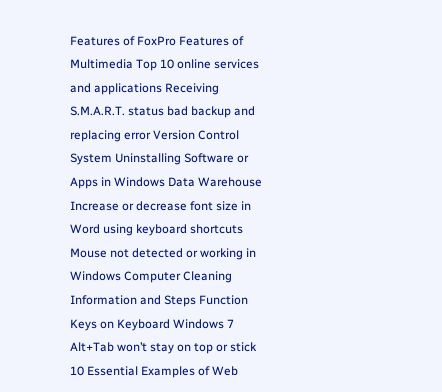Features of FoxPro Features of Multimedia Top 10 online services and applications Receiving S.M.A.R.T. status bad backup and replacing error Version Control System Uninstalling Software or Apps in Windows Data Warehouse Increase or decrease font size in Word using keyboard shortcuts Mouse not detected or working in Windows Computer Cleaning Information and Steps Function Keys on Keyboard Windows 7 Alt+Tab won’t stay on top or stick 10 Essential Examples of Web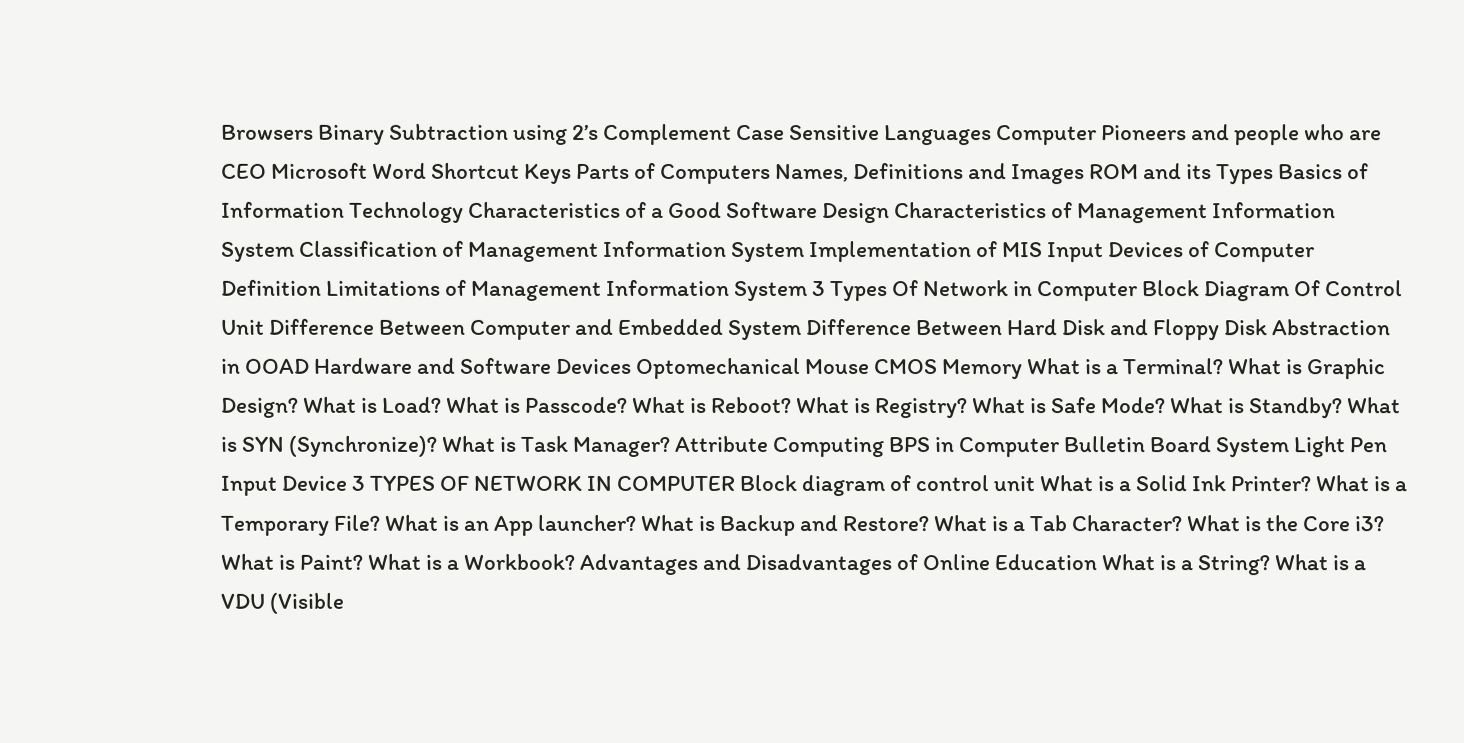Browsers Binary Subtraction using 2’s Complement Case Sensitive Languages Computer Pioneers and people who are CEO Microsoft Word Shortcut Keys Parts of Computers Names, Definitions and Images ROM and its Types Basics of Information Technology Characteristics of a Good Software Design Characteristics of Management Information System Classification of Management Information System Implementation of MIS Input Devices of Computer Definition Limitations of Management Information System 3 Types Of Network in Computer Block Diagram Of Control Unit Difference Between Computer and Embedded System Difference Between Hard Disk and Floppy Disk Abstraction in OOAD Hardware and Software Devices Optomechanical Mouse CMOS Memory What is a Terminal? What is Graphic Design? What is Load? What is Passcode? What is Reboot? What is Registry? What is Safe Mode? What is Standby? What is SYN (Synchronize)? What is Task Manager? Attribute Computing BPS in Computer Bulletin Board System Light Pen Input Device 3 TYPES OF NETWORK IN COMPUTER Block diagram of control unit What is a Solid Ink Printer? What is a Temporary File? What is an App launcher? What is Backup and Restore? What is a Tab Character? What is the Core i3? What is Paint? What is a Workbook? Advantages and Disadvantages of Online Education What is a String? What is a VDU (Visible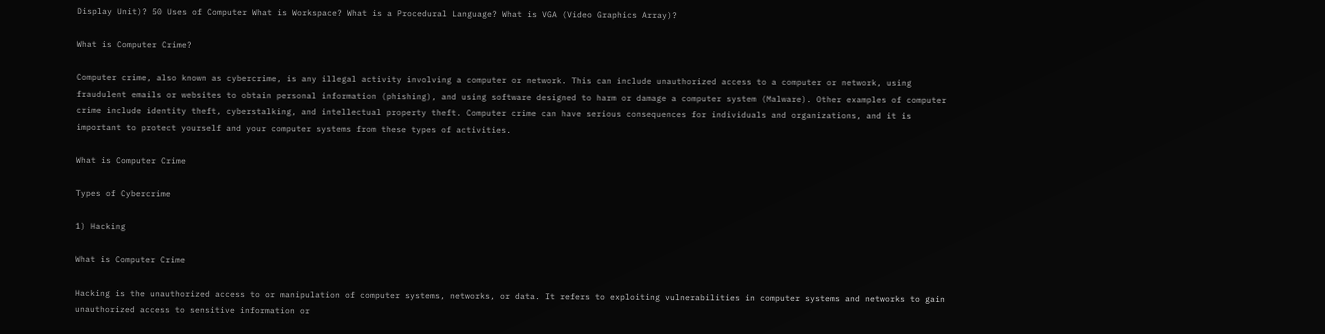Display Unit)? 50 Uses of Computer What is Workspace? What is a Procedural Language? What is VGA (Video Graphics Array)?

What is Computer Crime?

Computer crime, also known as cybercrime, is any illegal activity involving a computer or network. This can include unauthorized access to a computer or network, using fraudulent emails or websites to obtain personal information (phishing), and using software designed to harm or damage a computer system (Malware). Other examples of computer crime include identity theft, cyberstalking, and intellectual property theft. Computer crime can have serious consequences for individuals and organizations, and it is important to protect yourself and your computer systems from these types of activities.

What is Computer Crime

Types of Cybercrime

1) Hacking

What is Computer Crime

Hacking is the unauthorized access to or manipulation of computer systems, networks, or data. It refers to exploiting vulnerabilities in computer systems and networks to gain unauthorized access to sensitive information or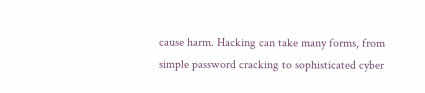cause harm. Hacking can take many forms, from simple password cracking to sophisticated cyber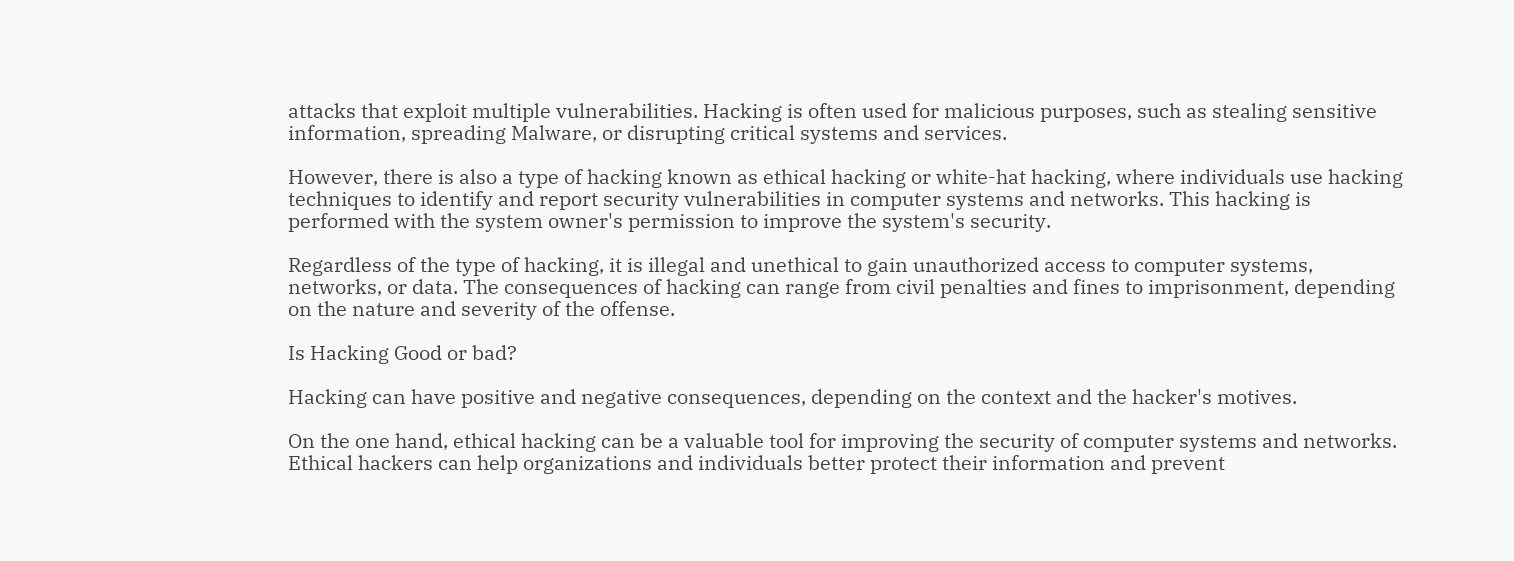attacks that exploit multiple vulnerabilities. Hacking is often used for malicious purposes, such as stealing sensitive information, spreading Malware, or disrupting critical systems and services.

However, there is also a type of hacking known as ethical hacking or white-hat hacking, where individuals use hacking techniques to identify and report security vulnerabilities in computer systems and networks. This hacking is performed with the system owner's permission to improve the system's security.

Regardless of the type of hacking, it is illegal and unethical to gain unauthorized access to computer systems, networks, or data. The consequences of hacking can range from civil penalties and fines to imprisonment, depending on the nature and severity of the offense.

Is Hacking Good or bad?

Hacking can have positive and negative consequences, depending on the context and the hacker's motives.

On the one hand, ethical hacking can be a valuable tool for improving the security of computer systems and networks. Ethical hackers can help organizations and individuals better protect their information and prevent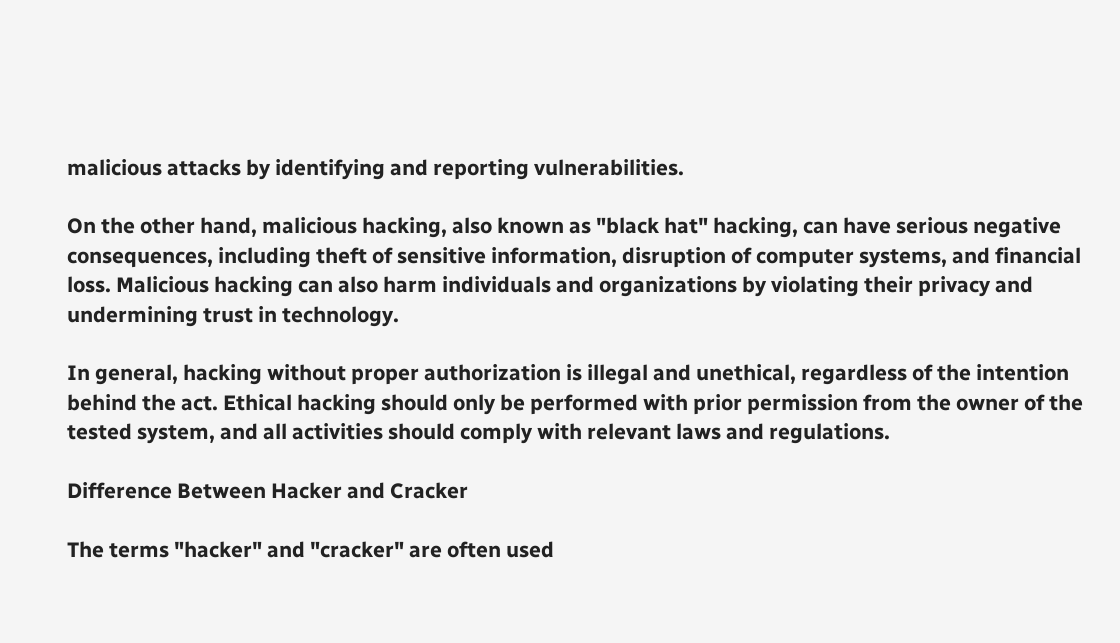malicious attacks by identifying and reporting vulnerabilities.

On the other hand, malicious hacking, also known as "black hat" hacking, can have serious negative consequences, including theft of sensitive information, disruption of computer systems, and financial loss. Malicious hacking can also harm individuals and organizations by violating their privacy and undermining trust in technology.

In general, hacking without proper authorization is illegal and unethical, regardless of the intention behind the act. Ethical hacking should only be performed with prior permission from the owner of the tested system, and all activities should comply with relevant laws and regulations.

Difference Between Hacker and Cracker

The terms "hacker" and "cracker" are often used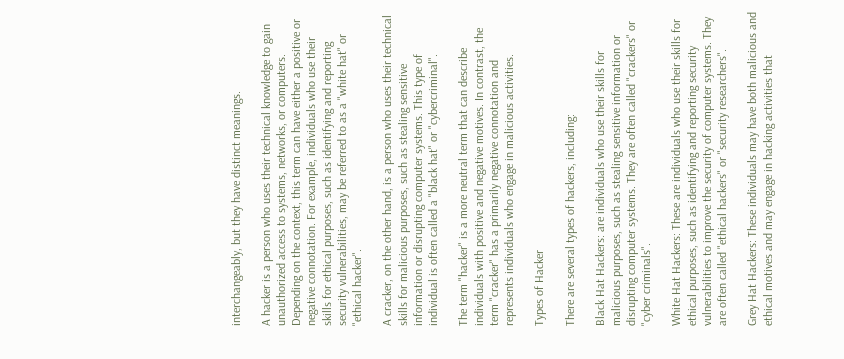interchangeably, but they have distinct meanings.

A hacker is a person who uses their technical knowledge to gain unauthorized access to systems, networks, or computers. Depending on the context, this term can have either a positive or negative connotation. For example, individuals who use their skills for ethical purposes, such as identifying and reporting security vulnerabilities, may be referred to as a "white hat" or "ethical hacker".

A cracker, on the other hand, is a person who uses their technical skills for malicious purposes, such as stealing sensitive information or disrupting computer systems. This type of individual is often called a "black hat" or "cybercriminal".

The term "hacker" is a more neutral term that can describe individuals with positive and negative motives. In contrast, the term "cracker" has a primarily negative connotation and represents individuals who engage in malicious activities.

Types of Hacker

There are several types of hackers, including:

Black Hat Hackers: are individuals who use their skills for malicious purposes, such as stealing sensitive information or disrupting computer systems. They are often called "crackers" or "cyber criminals".

White Hat Hackers: These are individuals who use their skills for ethical purposes, such as identifying and reporting security vulnerabilities to improve the security of computer systems. They are often called "ethical hackers" or "security researchers".

Grey Hat Hackers: These individuals may have both malicious and ethical motives and may engage in hacking activities that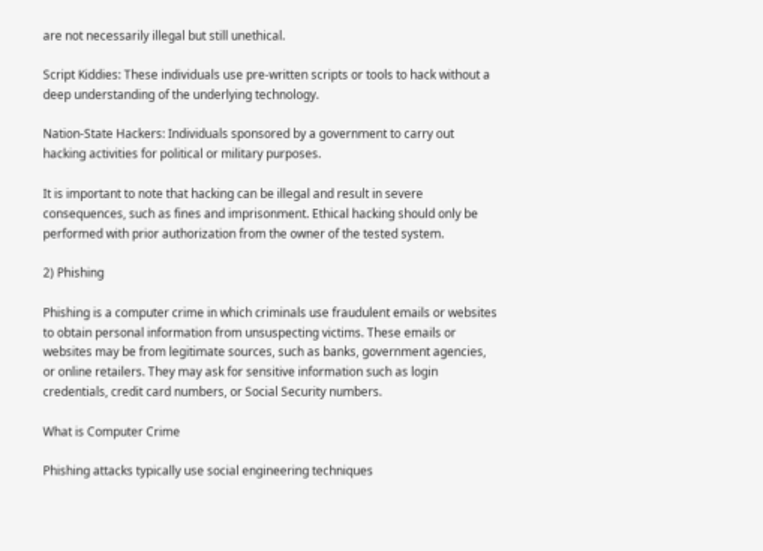are not necessarily illegal but still unethical.

Script Kiddies: These individuals use pre-written scripts or tools to hack without a deep understanding of the underlying technology.

Nation-State Hackers: Individuals sponsored by a government to carry out hacking activities for political or military purposes.

It is important to note that hacking can be illegal and result in severe consequences, such as fines and imprisonment. Ethical hacking should only be performed with prior authorization from the owner of the tested system.

2) Phishing

Phishing is a computer crime in which criminals use fraudulent emails or websites to obtain personal information from unsuspecting victims. These emails or websites may be from legitimate sources, such as banks, government agencies, or online retailers. They may ask for sensitive information such as login credentials, credit card numbers, or Social Security numbers.

What is Computer Crime

Phishing attacks typically use social engineering techniques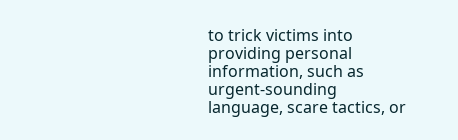to trick victims into providing personal information, such as urgent-sounding language, scare tactics, or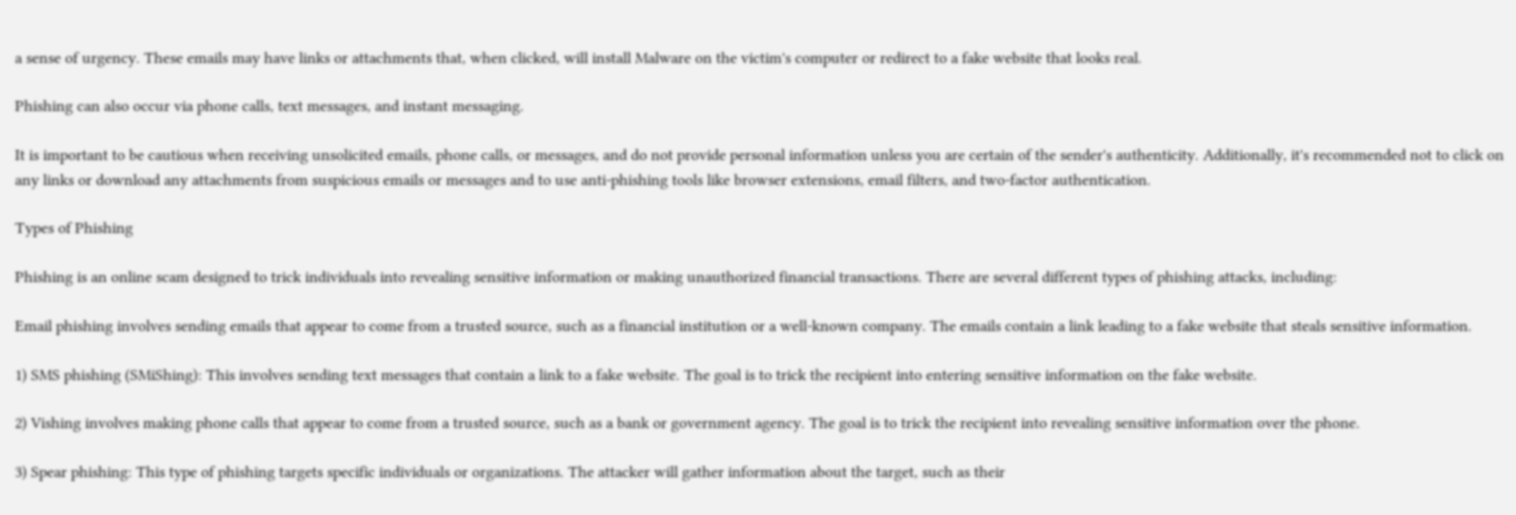a sense of urgency. These emails may have links or attachments that, when clicked, will install Malware on the victim's computer or redirect to a fake website that looks real.

Phishing can also occur via phone calls, text messages, and instant messaging.

It is important to be cautious when receiving unsolicited emails, phone calls, or messages, and do not provide personal information unless you are certain of the sender's authenticity. Additionally, it's recommended not to click on any links or download any attachments from suspicious emails or messages and to use anti-phishing tools like browser extensions, email filters, and two-factor authentication.

Types of Phishing

Phishing is an online scam designed to trick individuals into revealing sensitive information or making unauthorized financial transactions. There are several different types of phishing attacks, including:

Email phishing involves sending emails that appear to come from a trusted source, such as a financial institution or a well-known company. The emails contain a link leading to a fake website that steals sensitive information.

1) SMS phishing (SMiShing): This involves sending text messages that contain a link to a fake website. The goal is to trick the recipient into entering sensitive information on the fake website.

2) Vishing involves making phone calls that appear to come from a trusted source, such as a bank or government agency. The goal is to trick the recipient into revealing sensitive information over the phone.

3) Spear phishing: This type of phishing targets specific individuals or organizations. The attacker will gather information about the target, such as their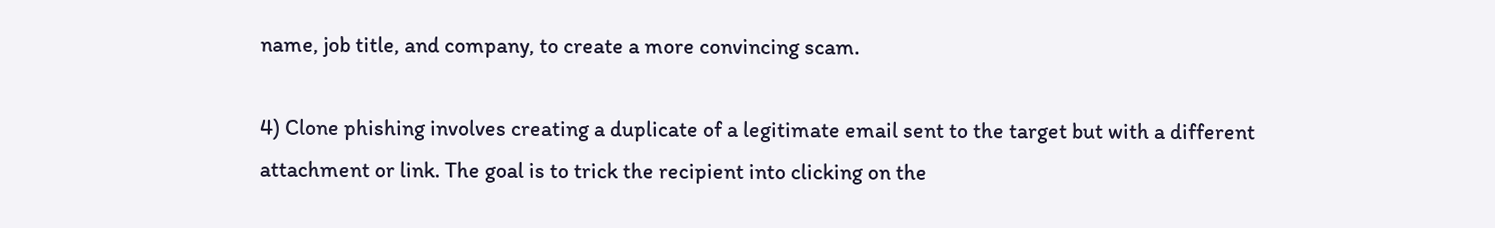name, job title, and company, to create a more convincing scam.

4) Clone phishing involves creating a duplicate of a legitimate email sent to the target but with a different attachment or link. The goal is to trick the recipient into clicking on the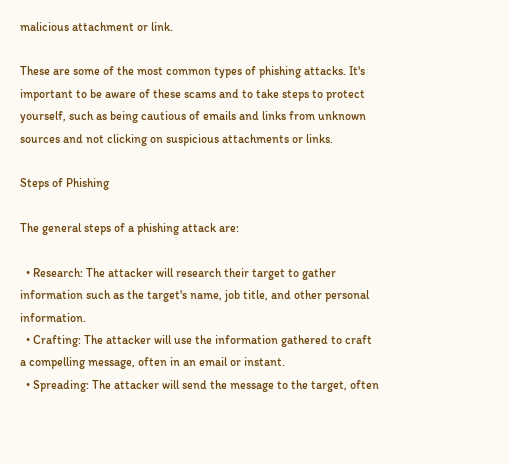malicious attachment or link.

These are some of the most common types of phishing attacks. It's important to be aware of these scams and to take steps to protect yourself, such as being cautious of emails and links from unknown sources and not clicking on suspicious attachments or links.

Steps of Phishing

The general steps of a phishing attack are:

  • Research: The attacker will research their target to gather information such as the target's name, job title, and other personal information.
  • Crafting: The attacker will use the information gathered to craft a compelling message, often in an email or instant.
  • Spreading: The attacker will send the message to the target, often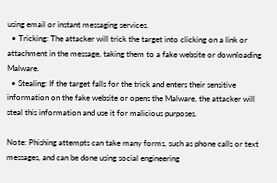using email or instant messaging services.
  • Tricking: The attacker will trick the target into clicking on a link or attachment in the message, taking them to a fake website or downloading Malware.
  • Stealing: If the target falls for the trick and enters their sensitive information on the fake website or opens the Malware, the attacker will steal this information and use it for malicious purposes.

Note: Phishing attempts can take many forms, such as phone calls or text messages, and can be done using social engineering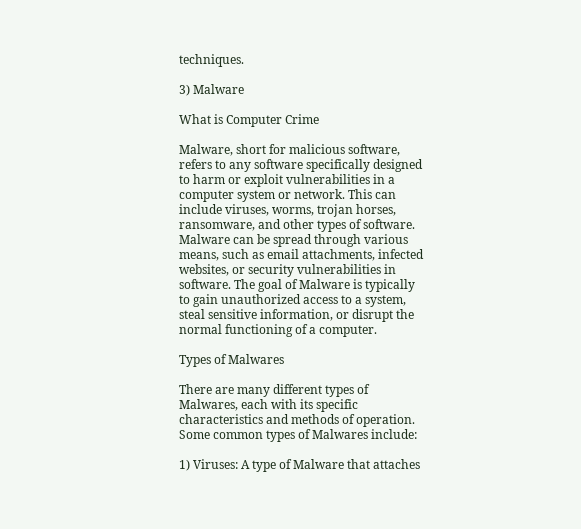techniques.

3) Malware

What is Computer Crime

Malware, short for malicious software, refers to any software specifically designed to harm or exploit vulnerabilities in a computer system or network. This can include viruses, worms, trojan horses, ransomware, and other types of software. Malware can be spread through various means, such as email attachments, infected websites, or security vulnerabilities in software. The goal of Malware is typically to gain unauthorized access to a system, steal sensitive information, or disrupt the normal functioning of a computer.

Types of Malwares

There are many different types of Malwares, each with its specific characteristics and methods of operation. Some common types of Malwares include:

1) Viruses: A type of Malware that attaches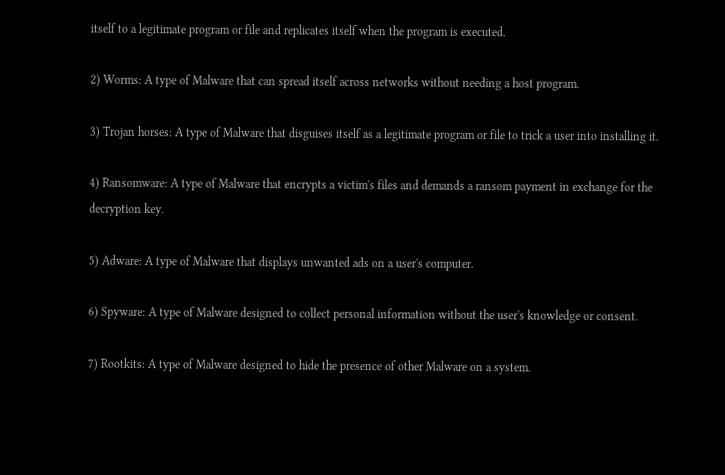itself to a legitimate program or file and replicates itself when the program is executed.

2) Worms: A type of Malware that can spread itself across networks without needing a host program.

3) Trojan horses: A type of Malware that disguises itself as a legitimate program or file to trick a user into installing it.

4) Ransomware: A type of Malware that encrypts a victim's files and demands a ransom payment in exchange for the decryption key.

5) Adware: A type of Malware that displays unwanted ads on a user's computer.

6) Spyware: A type of Malware designed to collect personal information without the user's knowledge or consent.

7) Rootkits: A type of Malware designed to hide the presence of other Malware on a system.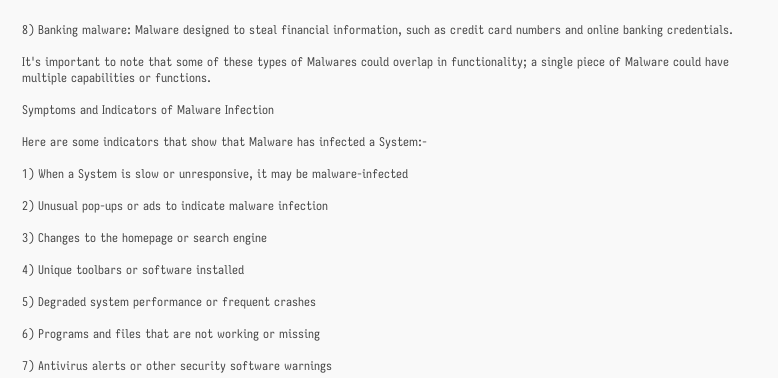8) Banking malware: Malware designed to steal financial information, such as credit card numbers and online banking credentials.

It's important to note that some of these types of Malwares could overlap in functionality; a single piece of Malware could have multiple capabilities or functions.

Symptoms and Indicators of Malware Infection

Here are some indicators that show that Malware has infected a System:-

1) When a System is slow or unresponsive, it may be malware-infected

2) Unusual pop-ups or ads to indicate malware infection

3) Changes to the homepage or search engine

4) Unique toolbars or software installed

5) Degraded system performance or frequent crashes

6) Programs and files that are not working or missing

7) Antivirus alerts or other security software warnings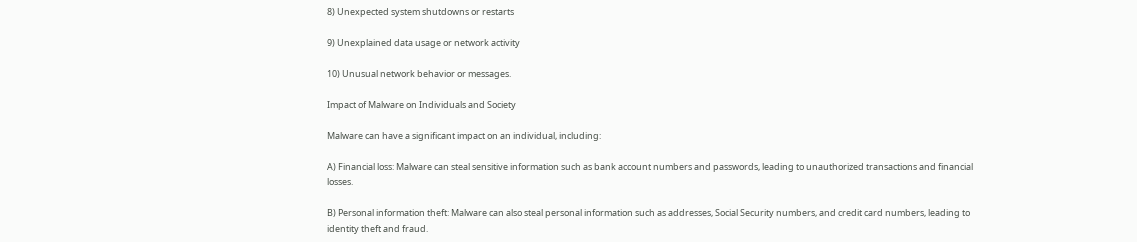8) Unexpected system shutdowns or restarts

9) Unexplained data usage or network activity

10) Unusual network behavior or messages.

Impact of Malware on Individuals and Society

Malware can have a significant impact on an individual, including:

A) Financial loss: Malware can steal sensitive information such as bank account numbers and passwords, leading to unauthorized transactions and financial losses.

B) Personal information theft: Malware can also steal personal information such as addresses, Social Security numbers, and credit card numbers, leading to identity theft and fraud.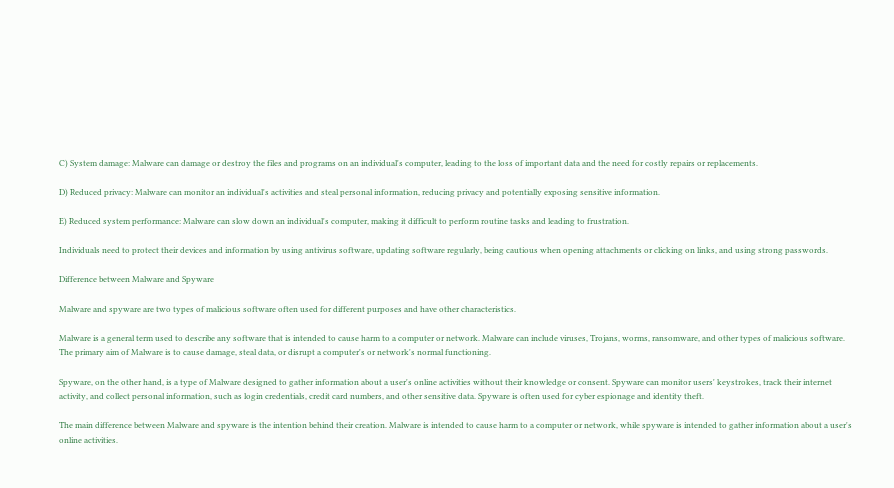C) System damage: Malware can damage or destroy the files and programs on an individual's computer, leading to the loss of important data and the need for costly repairs or replacements.

D) Reduced privacy: Malware can monitor an individual's activities and steal personal information, reducing privacy and potentially exposing sensitive information.

E) Reduced system performance: Malware can slow down an individual's computer, making it difficult to perform routine tasks and leading to frustration.

Individuals need to protect their devices and information by using antivirus software, updating software regularly, being cautious when opening attachments or clicking on links, and using strong passwords.

Difference between Malware and Spyware

Malware and spyware are two types of malicious software often used for different purposes and have other characteristics.

Malware is a general term used to describe any software that is intended to cause harm to a computer or network. Malware can include viruses, Trojans, worms, ransomware, and other types of malicious software. The primary aim of Malware is to cause damage, steal data, or disrupt a computer's or network's normal functioning.

Spyware, on the other hand, is a type of Malware designed to gather information about a user's online activities without their knowledge or consent. Spyware can monitor users' keystrokes, track their internet activity, and collect personal information, such as login credentials, credit card numbers, and other sensitive data. Spyware is often used for cyber espionage and identity theft.

The main difference between Malware and spyware is the intention behind their creation. Malware is intended to cause harm to a computer or network, while spyware is intended to gather information about a user's online activities.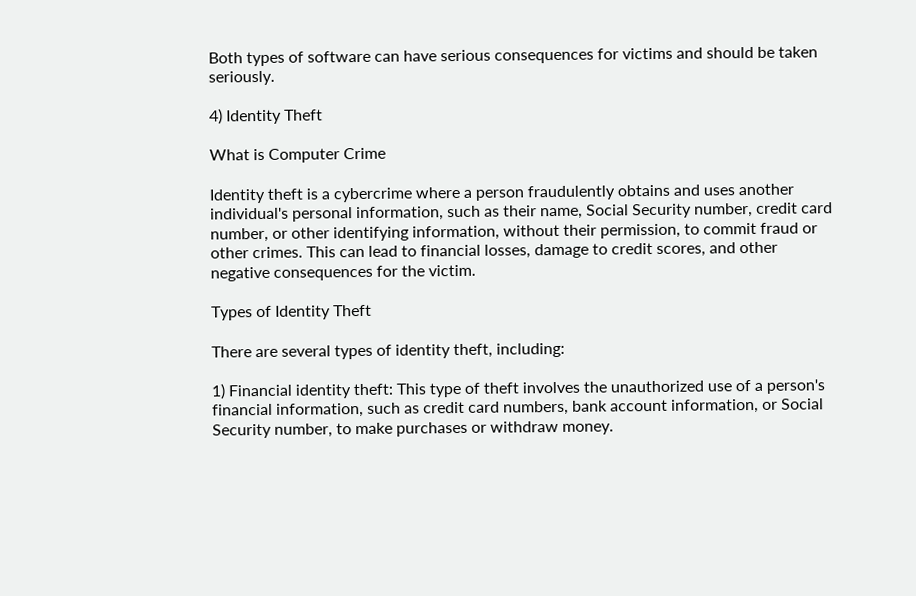Both types of software can have serious consequences for victims and should be taken seriously.

4) Identity Theft

What is Computer Crime

Identity theft is a cybercrime where a person fraudulently obtains and uses another individual's personal information, such as their name, Social Security number, credit card number, or other identifying information, without their permission, to commit fraud or other crimes. This can lead to financial losses, damage to credit scores, and other negative consequences for the victim.

Types of Identity Theft

There are several types of identity theft, including:

1) Financial identity theft: This type of theft involves the unauthorized use of a person's financial information, such as credit card numbers, bank account information, or Social Security number, to make purchases or withdraw money.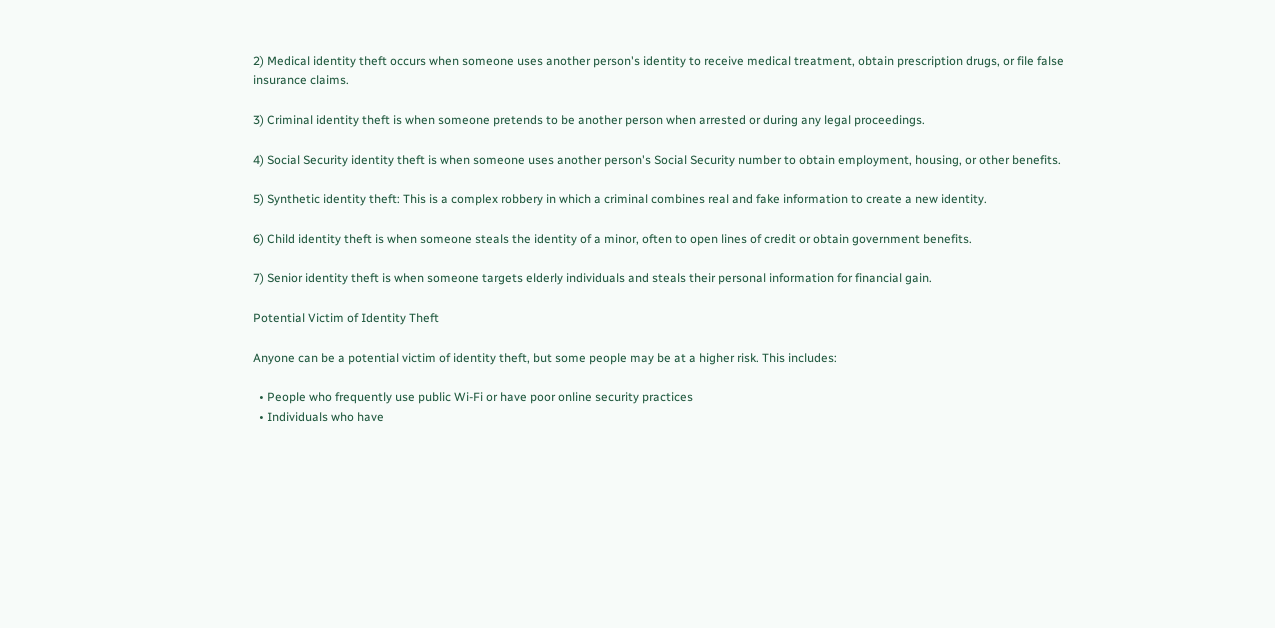2) Medical identity theft occurs when someone uses another person's identity to receive medical treatment, obtain prescription drugs, or file false insurance claims.

3) Criminal identity theft is when someone pretends to be another person when arrested or during any legal proceedings.

4) Social Security identity theft is when someone uses another person's Social Security number to obtain employment, housing, or other benefits.

5) Synthetic identity theft: This is a complex robbery in which a criminal combines real and fake information to create a new identity.

6) Child identity theft is when someone steals the identity of a minor, often to open lines of credit or obtain government benefits.

7) Senior identity theft is when someone targets elderly individuals and steals their personal information for financial gain.

Potential Victim of Identity Theft

Anyone can be a potential victim of identity theft, but some people may be at a higher risk. This includes:

  • People who frequently use public Wi-Fi or have poor online security practices
  • Individuals who have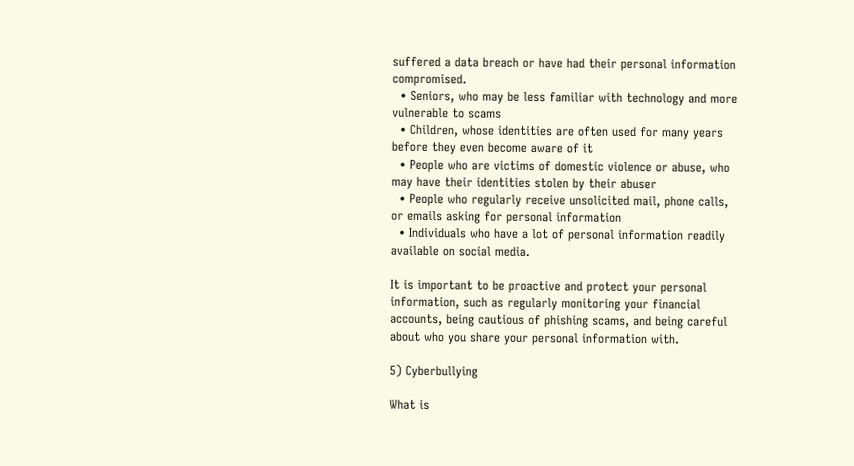suffered a data breach or have had their personal information compromised.
  • Seniors, who may be less familiar with technology and more vulnerable to scams
  • Children, whose identities are often used for many years before they even become aware of it
  • People who are victims of domestic violence or abuse, who may have their identities stolen by their abuser
  • People who regularly receive unsolicited mail, phone calls, or emails asking for personal information
  • Individuals who have a lot of personal information readily available on social media.

It is important to be proactive and protect your personal information, such as regularly monitoring your financial accounts, being cautious of phishing scams, and being careful about who you share your personal information with.

5) Cyberbullying

What is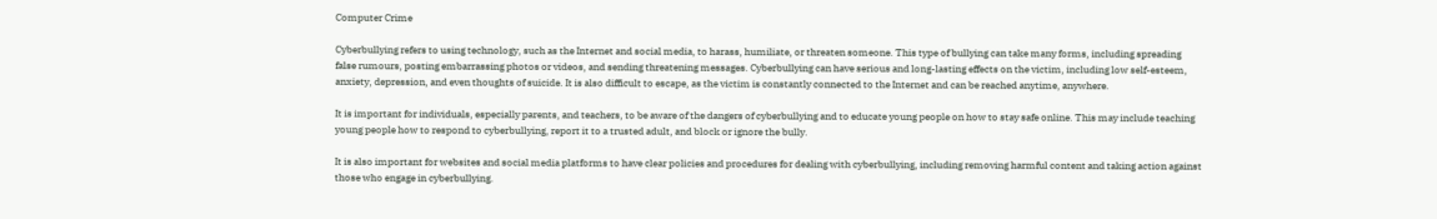Computer Crime

Cyberbullying refers to using technology, such as the Internet and social media, to harass, humiliate, or threaten someone. This type of bullying can take many forms, including spreading false rumours, posting embarrassing photos or videos, and sending threatening messages. Cyberbullying can have serious and long-lasting effects on the victim, including low self-esteem, anxiety, depression, and even thoughts of suicide. It is also difficult to escape, as the victim is constantly connected to the Internet and can be reached anytime, anywhere.

It is important for individuals, especially parents, and teachers, to be aware of the dangers of cyberbullying and to educate young people on how to stay safe online. This may include teaching young people how to respond to cyberbullying, report it to a trusted adult, and block or ignore the bully.

It is also important for websites and social media platforms to have clear policies and procedures for dealing with cyberbullying, including removing harmful content and taking action against those who engage in cyberbullying.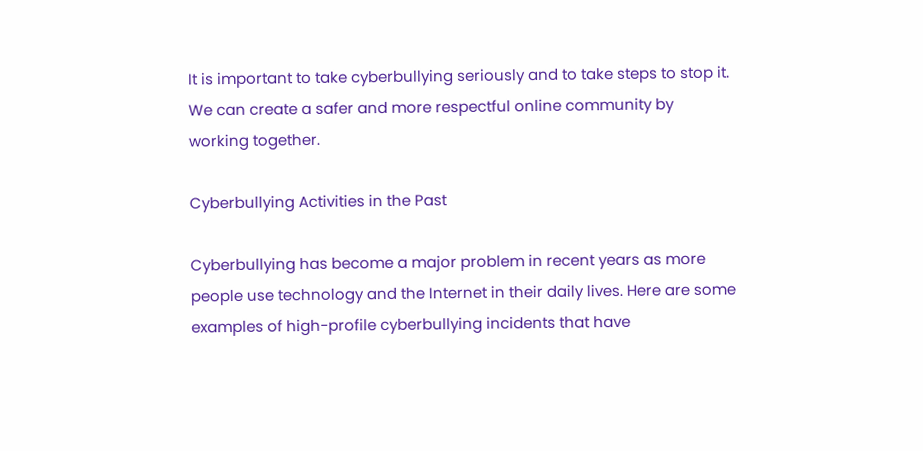It is important to take cyberbullying seriously and to take steps to stop it. We can create a safer and more respectful online community by working together.

Cyberbullying Activities in the Past

Cyberbullying has become a major problem in recent years as more people use technology and the Internet in their daily lives. Here are some examples of high-profile cyberbullying incidents that have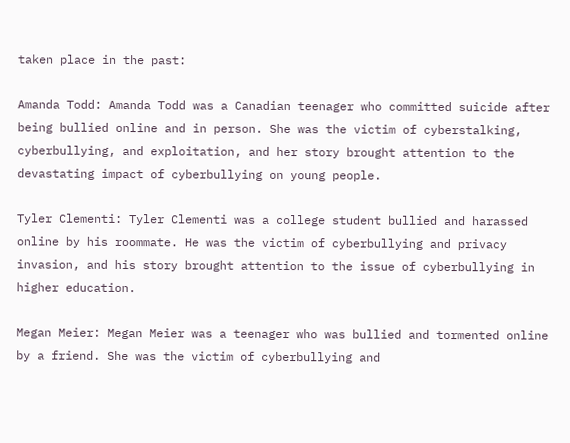taken place in the past:

Amanda Todd: Amanda Todd was a Canadian teenager who committed suicide after being bullied online and in person. She was the victim of cyberstalking, cyberbullying, and exploitation, and her story brought attention to the devastating impact of cyberbullying on young people.

Tyler Clementi: Tyler Clementi was a college student bullied and harassed online by his roommate. He was the victim of cyberbullying and privacy invasion, and his story brought attention to the issue of cyberbullying in higher education.

Megan Meier: Megan Meier was a teenager who was bullied and tormented online by a friend. She was the victim of cyberbullying and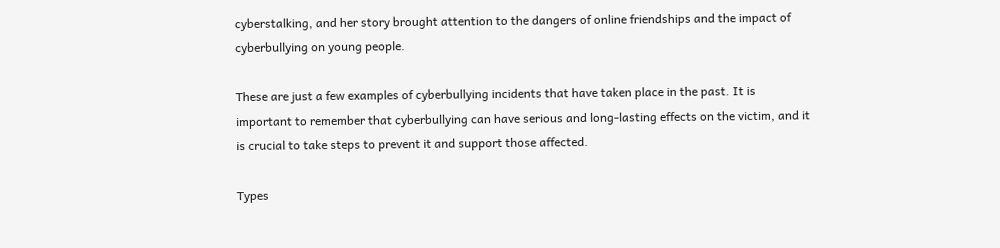cyberstalking, and her story brought attention to the dangers of online friendships and the impact of cyberbullying on young people.

These are just a few examples of cyberbullying incidents that have taken place in the past. It is important to remember that cyberbullying can have serious and long-lasting effects on the victim, and it is crucial to take steps to prevent it and support those affected.

Types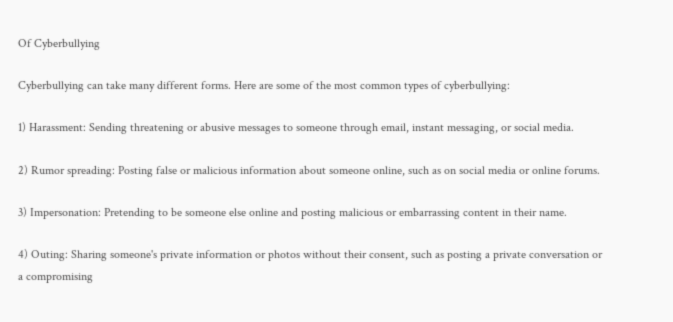Of Cyberbullying

Cyberbullying can take many different forms. Here are some of the most common types of cyberbullying:

1) Harassment: Sending threatening or abusive messages to someone through email, instant messaging, or social media.

2) Rumor spreading: Posting false or malicious information about someone online, such as on social media or online forums.

3) Impersonation: Pretending to be someone else online and posting malicious or embarrassing content in their name.

4) Outing: Sharing someone's private information or photos without their consent, such as posting a private conversation or a compromising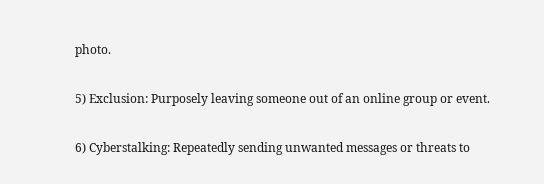photo.

5) Exclusion: Purposely leaving someone out of an online group or event.

6) Cyberstalking: Repeatedly sending unwanted messages or threats to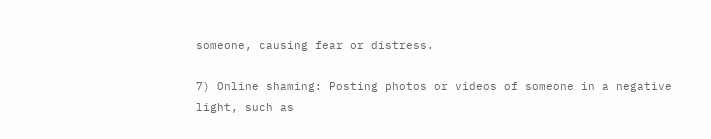someone, causing fear or distress.

7) Online shaming: Posting photos or videos of someone in a negative light, such as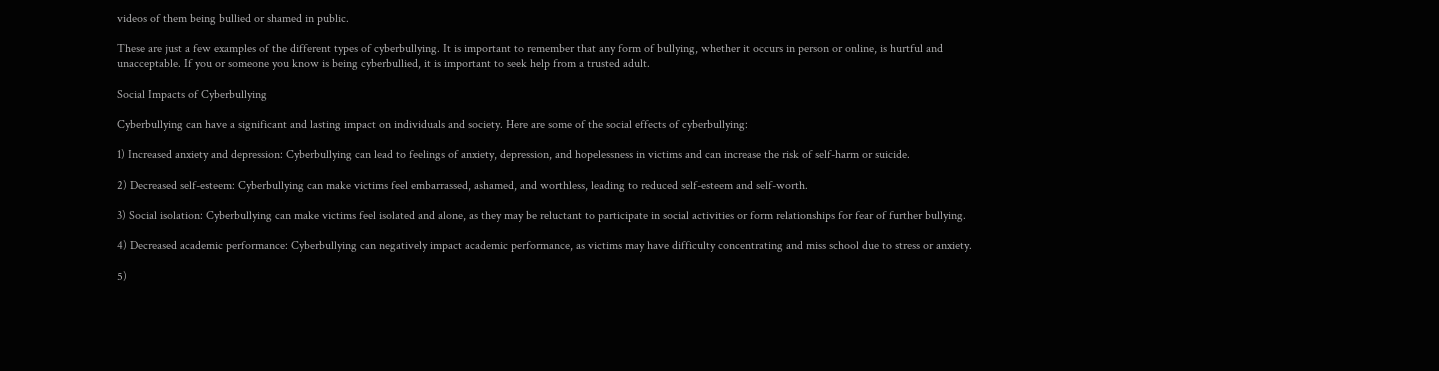videos of them being bullied or shamed in public.

These are just a few examples of the different types of cyberbullying. It is important to remember that any form of bullying, whether it occurs in person or online, is hurtful and unacceptable. If you or someone you know is being cyberbullied, it is important to seek help from a trusted adult.

Social Impacts of Cyberbullying

Cyberbullying can have a significant and lasting impact on individuals and society. Here are some of the social effects of cyberbullying:

1) Increased anxiety and depression: Cyberbullying can lead to feelings of anxiety, depression, and hopelessness in victims and can increase the risk of self-harm or suicide.

2) Decreased self-esteem: Cyberbullying can make victims feel embarrassed, ashamed, and worthless, leading to reduced self-esteem and self-worth.

3) Social isolation: Cyberbullying can make victims feel isolated and alone, as they may be reluctant to participate in social activities or form relationships for fear of further bullying.

4) Decreased academic performance: Cyberbullying can negatively impact academic performance, as victims may have difficulty concentrating and miss school due to stress or anxiety.

5)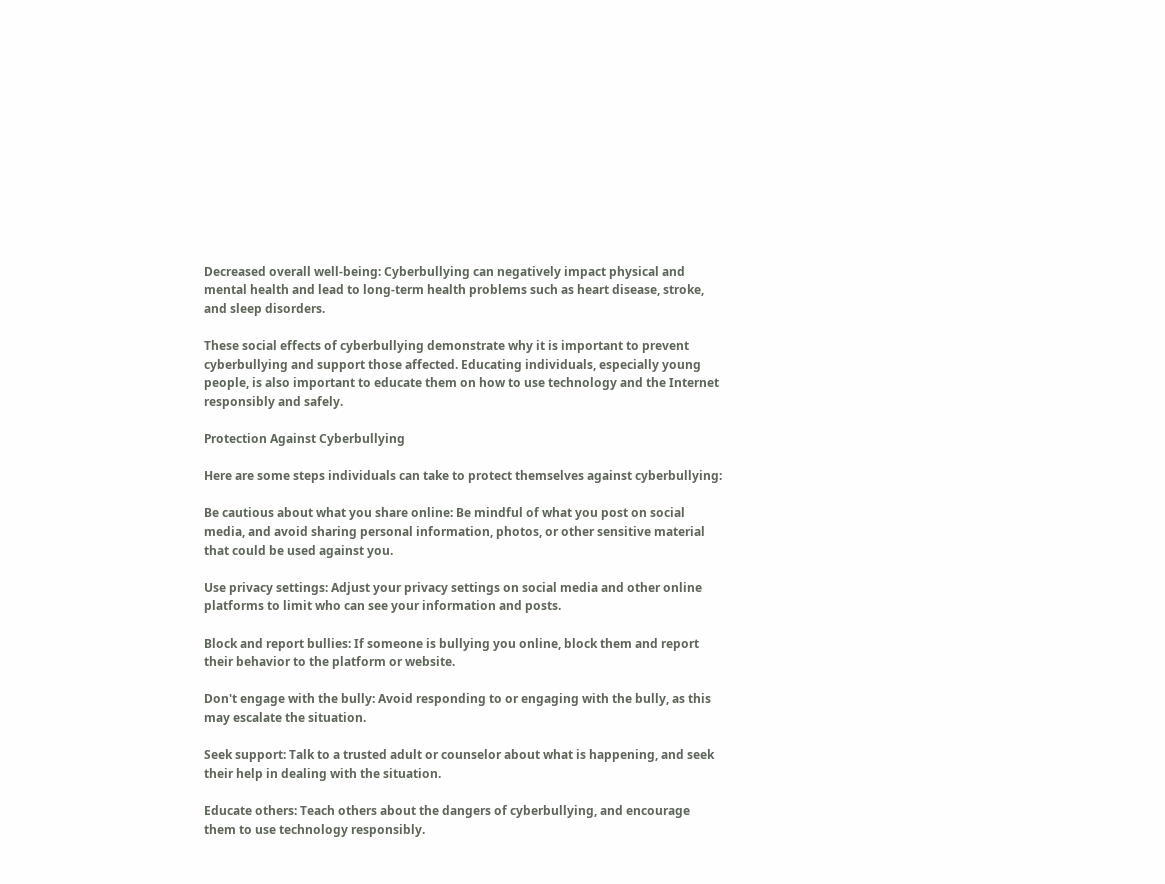Decreased overall well-being: Cyberbullying can negatively impact physical and mental health and lead to long-term health problems such as heart disease, stroke, and sleep disorders.

These social effects of cyberbullying demonstrate why it is important to prevent cyberbullying and support those affected. Educating individuals, especially young people, is also important to educate them on how to use technology and the Internet responsibly and safely.

Protection Against Cyberbullying

Here are some steps individuals can take to protect themselves against cyberbullying:

Be cautious about what you share online: Be mindful of what you post on social media, and avoid sharing personal information, photos, or other sensitive material that could be used against you.

Use privacy settings: Adjust your privacy settings on social media and other online platforms to limit who can see your information and posts.

Block and report bullies: If someone is bullying you online, block them and report their behavior to the platform or website.

Don't engage with the bully: Avoid responding to or engaging with the bully, as this may escalate the situation.

Seek support: Talk to a trusted adult or counselor about what is happening, and seek their help in dealing with the situation.

Educate others: Teach others about the dangers of cyberbullying, and encourage them to use technology responsibly.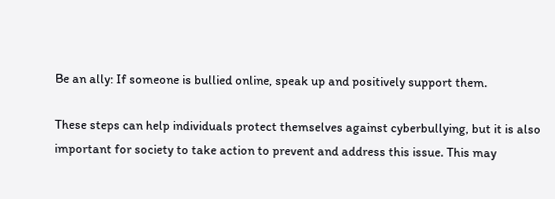Be an ally: If someone is bullied online, speak up and positively support them.

These steps can help individuals protect themselves against cyberbullying, but it is also important for society to take action to prevent and address this issue. This may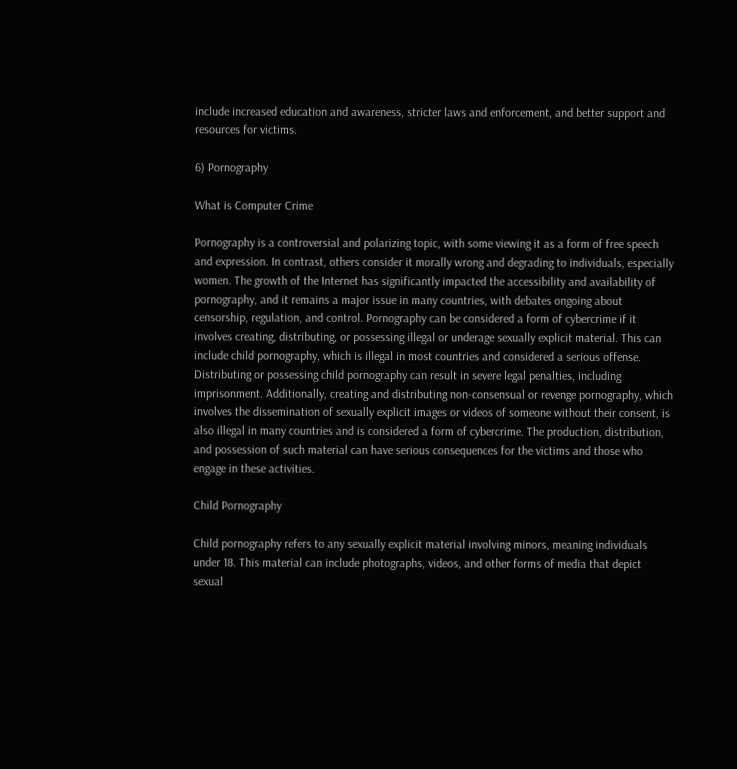include increased education and awareness, stricter laws and enforcement, and better support and resources for victims.

6) Pornography

What is Computer Crime

Pornography is a controversial and polarizing topic, with some viewing it as a form of free speech and expression. In contrast, others consider it morally wrong and degrading to individuals, especially women. The growth of the Internet has significantly impacted the accessibility and availability of pornography, and it remains a major issue in many countries, with debates ongoing about censorship, regulation, and control. Pornography can be considered a form of cybercrime if it involves creating, distributing, or possessing illegal or underage sexually explicit material. This can include child pornography, which is illegal in most countries and considered a serious offense. Distributing or possessing child pornography can result in severe legal penalties, including imprisonment. Additionally, creating and distributing non-consensual or revenge pornography, which involves the dissemination of sexually explicit images or videos of someone without their consent, is also illegal in many countries and is considered a form of cybercrime. The production, distribution, and possession of such material can have serious consequences for the victims and those who engage in these activities.

Child Pornography

Child pornography refers to any sexually explicit material involving minors, meaning individuals under 18. This material can include photographs, videos, and other forms of media that depict sexual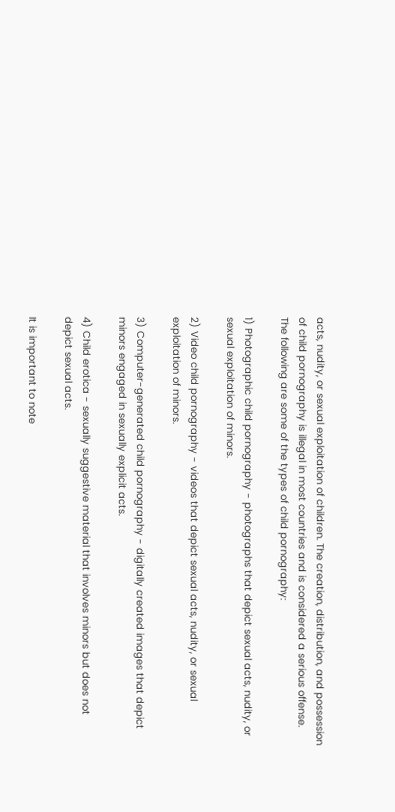acts, nudity, or sexual exploitation of children. The creation, distribution, and possession of child pornography is illegal in most countries and is considered a serious offense. The following are some of the types of child pornography:

1) Photographic child pornography - photographs that depict sexual acts, nudity, or sexual exploitation of minors.

2) Video child pornography - videos that depict sexual acts, nudity, or sexual exploitation of minors.

3) Computer-generated child pornography - digitally created images that depict minors engaged in sexually explicit acts.

4) Child erotica - sexually suggestive material that involves minors but does not depict sexual acts.

It is important to note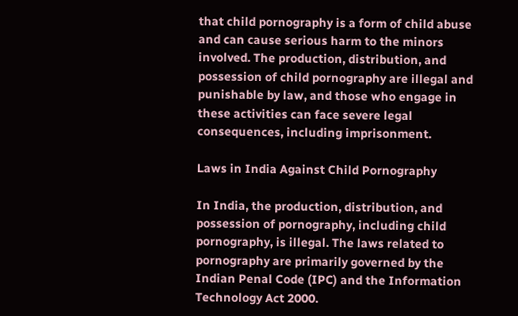that child pornography is a form of child abuse and can cause serious harm to the minors involved. The production, distribution, and possession of child pornography are illegal and punishable by law, and those who engage in these activities can face severe legal consequences, including imprisonment.

Laws in India Against Child Pornography

In India, the production, distribution, and possession of pornography, including child pornography, is illegal. The laws related to pornography are primarily governed by the Indian Penal Code (IPC) and the Information Technology Act 2000.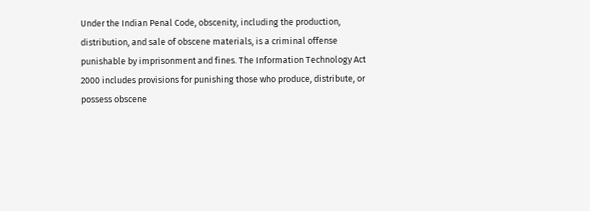Under the Indian Penal Code, obscenity, including the production, distribution, and sale of obscene materials, is a criminal offense punishable by imprisonment and fines. The Information Technology Act 2000 includes provisions for punishing those who produce, distribute, or possess obscene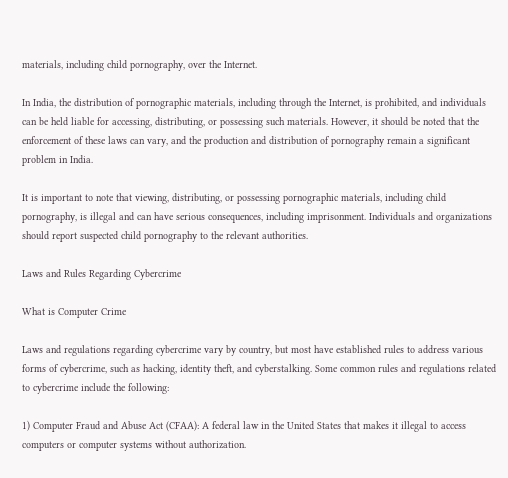materials, including child pornography, over the Internet.

In India, the distribution of pornographic materials, including through the Internet, is prohibited, and individuals can be held liable for accessing, distributing, or possessing such materials. However, it should be noted that the enforcement of these laws can vary, and the production and distribution of pornography remain a significant problem in India.

It is important to note that viewing, distributing, or possessing pornographic materials, including child pornography, is illegal and can have serious consequences, including imprisonment. Individuals and organizations should report suspected child pornography to the relevant authorities.

Laws and Rules Regarding Cybercrime

What is Computer Crime

Laws and regulations regarding cybercrime vary by country, but most have established rules to address various forms of cybercrime, such as hacking, identity theft, and cyberstalking. Some common rules and regulations related to cybercrime include the following:

1) Computer Fraud and Abuse Act (CFAA): A federal law in the United States that makes it illegal to access computers or computer systems without authorization.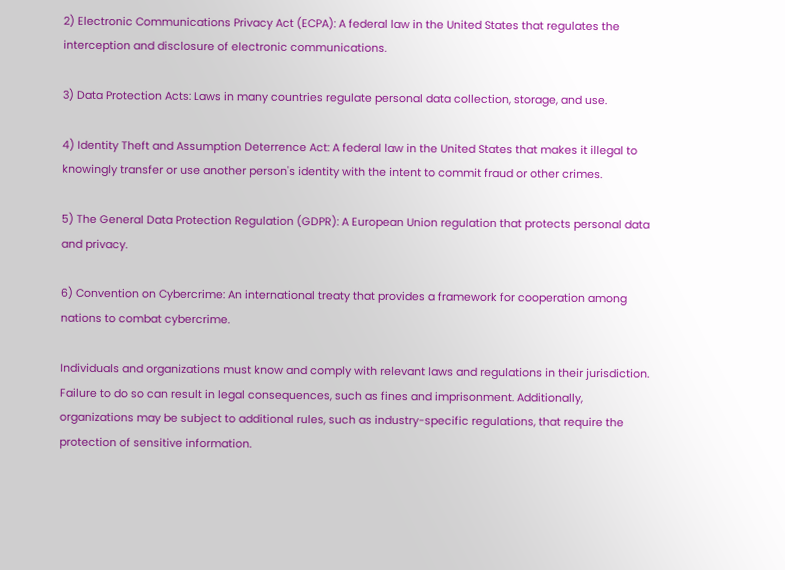2) Electronic Communications Privacy Act (ECPA): A federal law in the United States that regulates the interception and disclosure of electronic communications.

3) Data Protection Acts: Laws in many countries regulate personal data collection, storage, and use.

4) Identity Theft and Assumption Deterrence Act: A federal law in the United States that makes it illegal to knowingly transfer or use another person's identity with the intent to commit fraud or other crimes.

5) The General Data Protection Regulation (GDPR): A European Union regulation that protects personal data and privacy.

6) Convention on Cybercrime: An international treaty that provides a framework for cooperation among nations to combat cybercrime.

Individuals and organizations must know and comply with relevant laws and regulations in their jurisdiction. Failure to do so can result in legal consequences, such as fines and imprisonment. Additionally, organizations may be subject to additional rules, such as industry-specific regulations, that require the protection of sensitive information.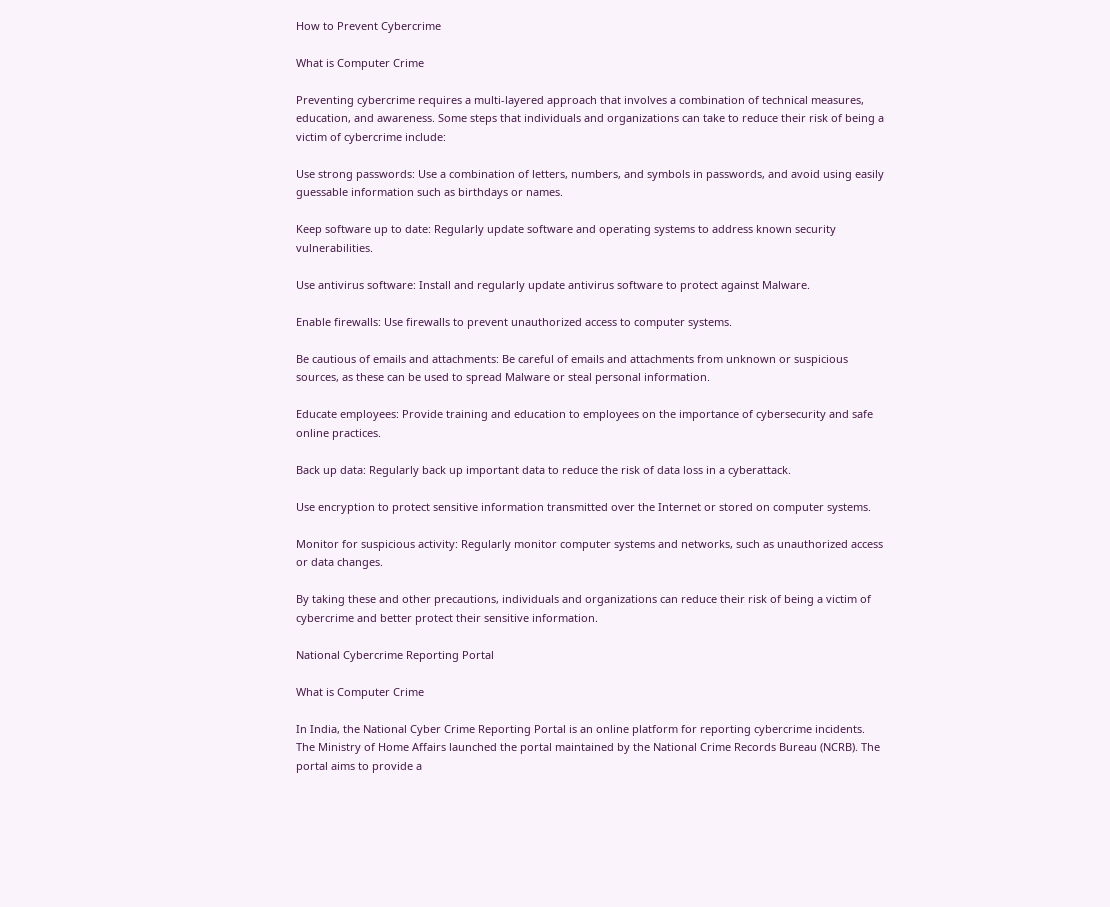How to Prevent Cybercrime

What is Computer Crime

Preventing cybercrime requires a multi-layered approach that involves a combination of technical measures, education, and awareness. Some steps that individuals and organizations can take to reduce their risk of being a victim of cybercrime include:

Use strong passwords: Use a combination of letters, numbers, and symbols in passwords, and avoid using easily guessable information such as birthdays or names.

Keep software up to date: Regularly update software and operating systems to address known security vulnerabilities.

Use antivirus software: Install and regularly update antivirus software to protect against Malware.

Enable firewalls: Use firewalls to prevent unauthorized access to computer systems.

Be cautious of emails and attachments: Be careful of emails and attachments from unknown or suspicious sources, as these can be used to spread Malware or steal personal information.

Educate employees: Provide training and education to employees on the importance of cybersecurity and safe online practices.

Back up data: Regularly back up important data to reduce the risk of data loss in a cyberattack.

Use encryption to protect sensitive information transmitted over the Internet or stored on computer systems.

Monitor for suspicious activity: Regularly monitor computer systems and networks, such as unauthorized access or data changes.

By taking these and other precautions, individuals and organizations can reduce their risk of being a victim of cybercrime and better protect their sensitive information.

National Cybercrime Reporting Portal

What is Computer Crime

In India, the National Cyber Crime Reporting Portal is an online platform for reporting cybercrime incidents. The Ministry of Home Affairs launched the portal maintained by the National Crime Records Bureau (NCRB). The portal aims to provide a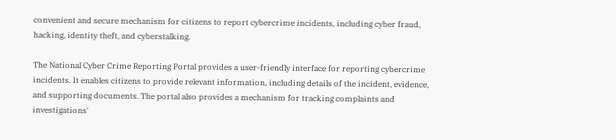convenient and secure mechanism for citizens to report cybercrime incidents, including cyber fraud, hacking, identity theft, and cyberstalking.

The National Cyber Crime Reporting Portal provides a user-friendly interface for reporting cybercrime incidents. It enables citizens to provide relevant information, including details of the incident, evidence, and supporting documents. The portal also provides a mechanism for tracking complaints and investigations'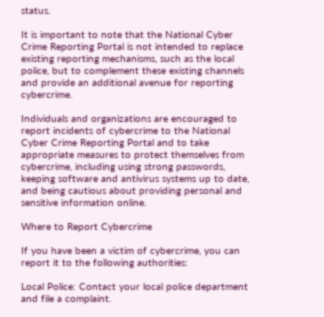status.

It is important to note that the National Cyber Crime Reporting Portal is not intended to replace existing reporting mechanisms, such as the local police, but to complement these existing channels and provide an additional avenue for reporting cybercrime.

Individuals and organizations are encouraged to report incidents of cybercrime to the National Cyber Crime Reporting Portal and to take appropriate measures to protect themselves from cybercrime, including using strong passwords, keeping software and antivirus systems up to date, and being cautious about providing personal and sensitive information online.

Where to Report Cybercrime

If you have been a victim of cybercrime, you can report it to the following authorities:

Local Police: Contact your local police department and file a complaint.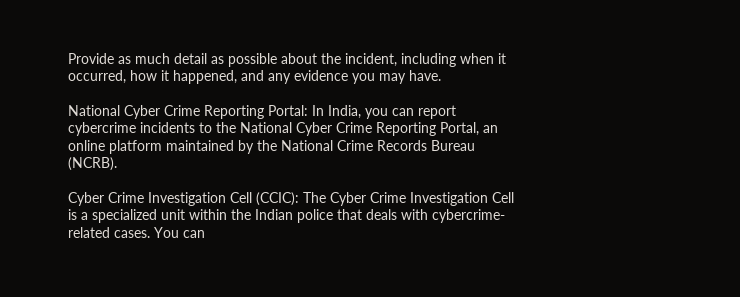Provide as much detail as possible about the incident, including when it occurred, how it happened, and any evidence you may have.

National Cyber Crime Reporting Portal: In India, you can report cybercrime incidents to the National Cyber Crime Reporting Portal, an online platform maintained by the National Crime Records Bureau (NCRB).

Cyber Crime Investigation Cell (CCIC): The Cyber Crime Investigation Cell is a specialized unit within the Indian police that deals with cybercrime-related cases. You can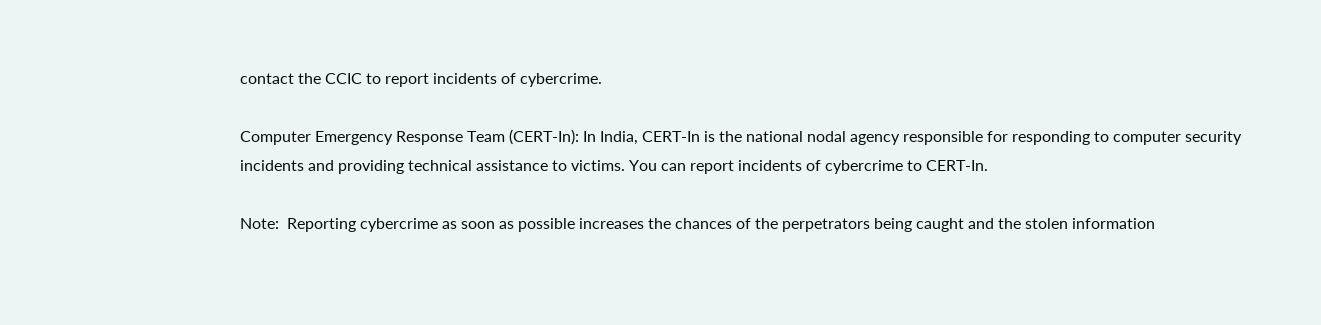contact the CCIC to report incidents of cybercrime.

Computer Emergency Response Team (CERT-In): In India, CERT-In is the national nodal agency responsible for responding to computer security incidents and providing technical assistance to victims. You can report incidents of cybercrime to CERT-In.

Note:  Reporting cybercrime as soon as possible increases the chances of the perpetrators being caught and the stolen information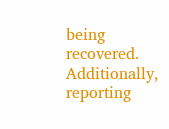being recovered. Additionally, reporting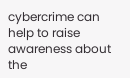cybercrime can help to raise awareness about the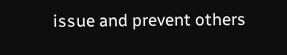issue and prevent others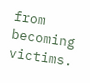from becoming victims.